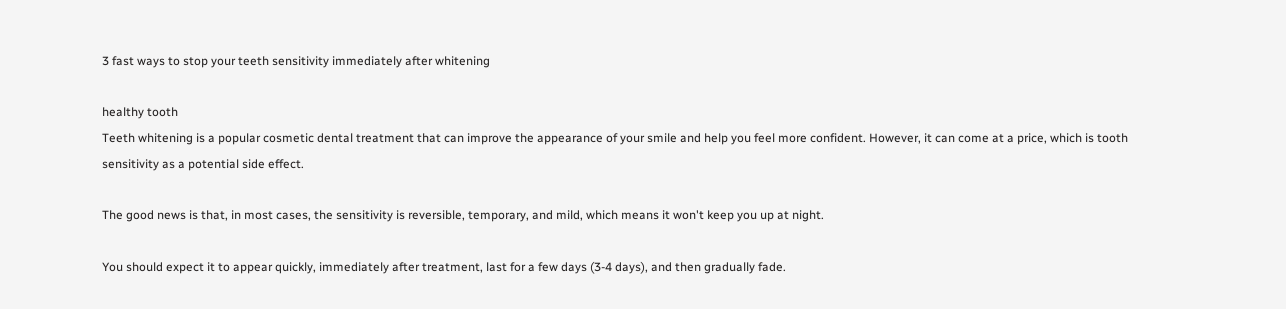3 fast ways to stop your teeth sensitivity immediately after whitening

healthy tooth
Teeth whitening is a popular cosmetic dental treatment that can improve the appearance of your smile and help you feel more confident. However, it can come at a price, which is tooth sensitivity as a potential side effect.

The good news is that, in most cases, the sensitivity is reversible, temporary, and mild, which means it won't keep you up at night.

You should expect it to appear quickly, immediately after treatment, last for a few days (3-4 days), and then gradually fade.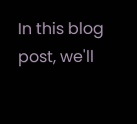In this blog post, we'll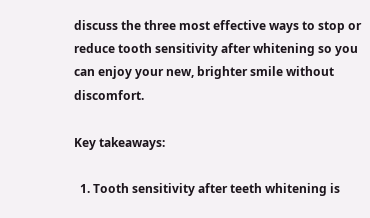discuss the three most effective ways to stop or reduce tooth sensitivity after whitening so you can enjoy your new, brighter smile without discomfort.

Key takeaways:

  1. Tooth sensitivity after teeth whitening is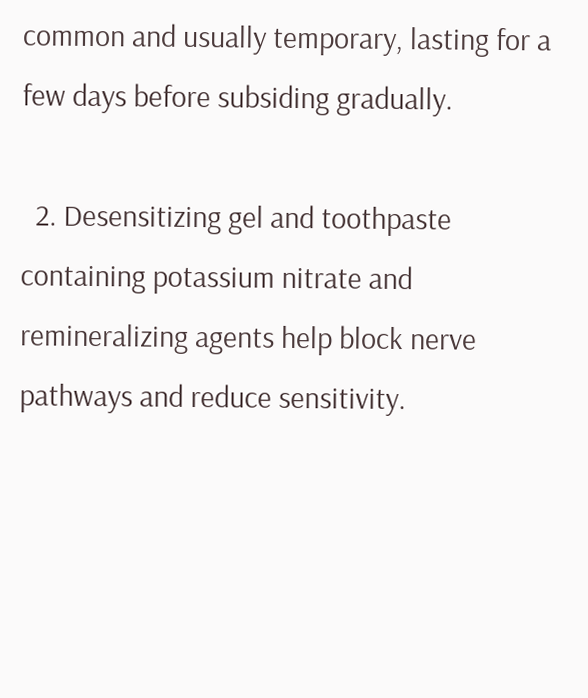common and usually temporary, lasting for a few days before subsiding gradually.

  2. Desensitizing gel and toothpaste containing potassium nitrate and remineralizing agents help block nerve pathways and reduce sensitivity.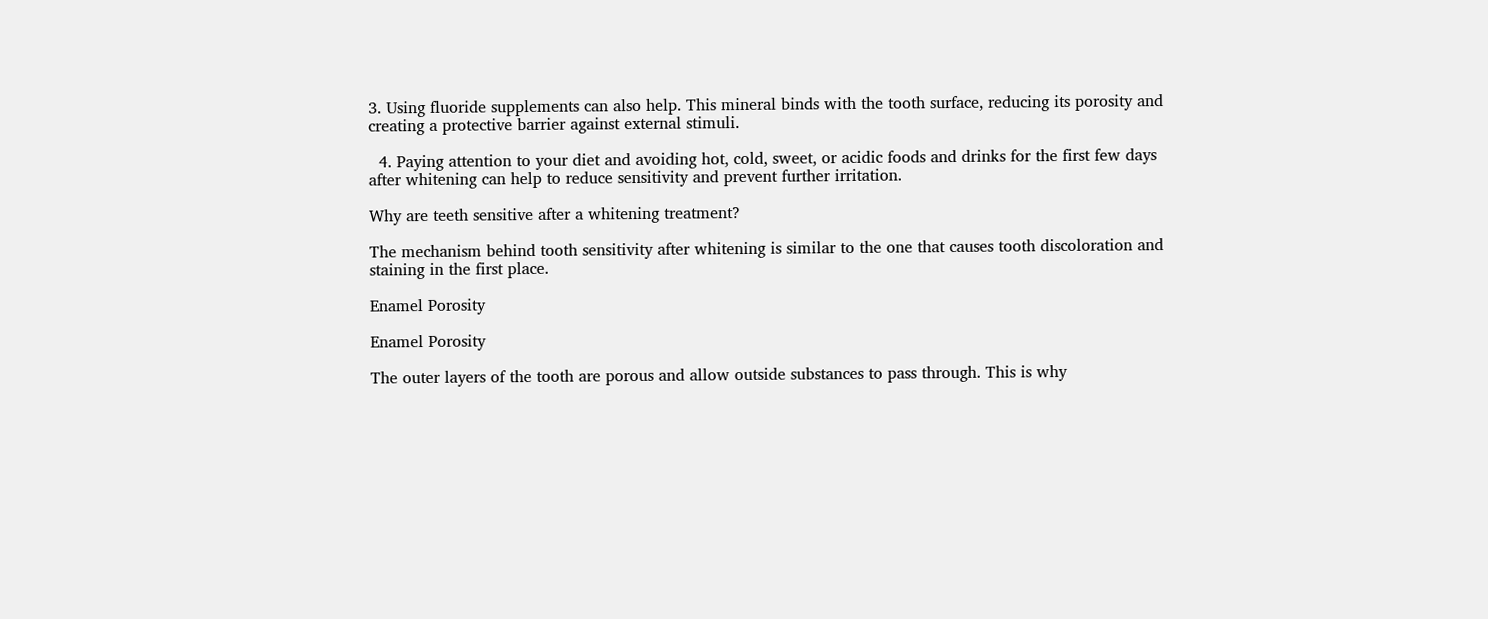3. Using fluoride supplements can also help. This mineral binds with the tooth surface, reducing its porosity and creating a protective barrier against external stimuli.

  4. Paying attention to your diet and avoiding hot, cold, sweet, or acidic foods and drinks for the first few days after whitening can help to reduce sensitivity and prevent further irritation.

Why are teeth sensitive after a whitening treatment?

The mechanism behind tooth sensitivity after whitening is similar to the one that causes tooth discoloration and staining in the first place.

Enamel Porosity

Enamel Porosity

The outer layers of the tooth are porous and allow outside substances to pass through. This is why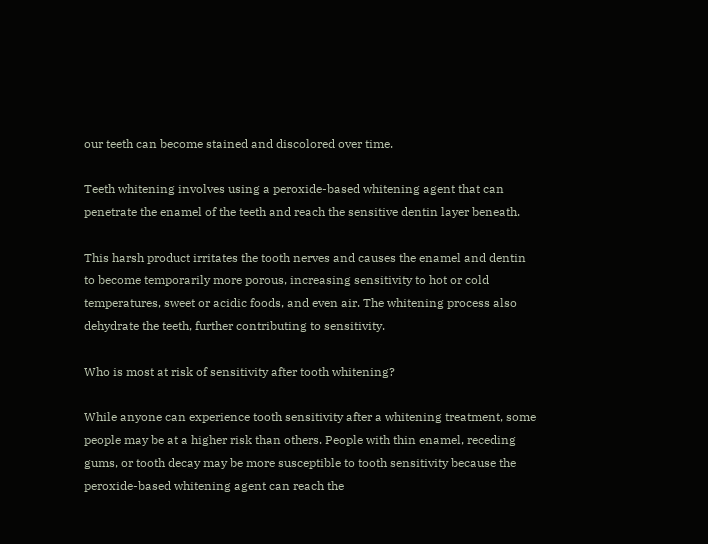our teeth can become stained and discolored over time.

Teeth whitening involves using a peroxide-based whitening agent that can penetrate the enamel of the teeth and reach the sensitive dentin layer beneath.

This harsh product irritates the tooth nerves and causes the enamel and dentin to become temporarily more porous, increasing sensitivity to hot or cold temperatures, sweet or acidic foods, and even air. The whitening process also dehydrate the teeth, further contributing to sensitivity.

Who is most at risk of sensitivity after tooth whitening?

While anyone can experience tooth sensitivity after a whitening treatment, some people may be at a higher risk than others. People with thin enamel, receding gums, or tooth decay may be more susceptible to tooth sensitivity because the peroxide-based whitening agent can reach the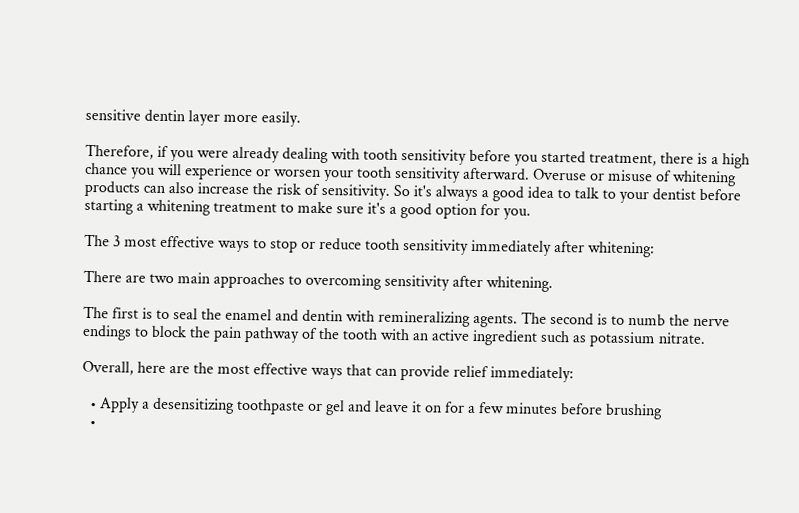sensitive dentin layer more easily.

Therefore, if you were already dealing with tooth sensitivity before you started treatment, there is a high chance you will experience or worsen your tooth sensitivity afterward. Overuse or misuse of whitening products can also increase the risk of sensitivity. So it's always a good idea to talk to your dentist before starting a whitening treatment to make sure it's a good option for you.

The 3 most effective ways to stop or reduce tooth sensitivity immediately after whitening:

There are two main approaches to overcoming sensitivity after whitening.

The first is to seal the enamel and dentin with remineralizing agents. The second is to numb the nerve endings to block the pain pathway of the tooth with an active ingredient such as potassium nitrate.

Overall, here are the most effective ways that can provide relief immediately:

  • Apply a desensitizing toothpaste or gel and leave it on for a few minutes before brushing
  •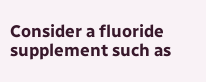Consider a fluoride supplement such as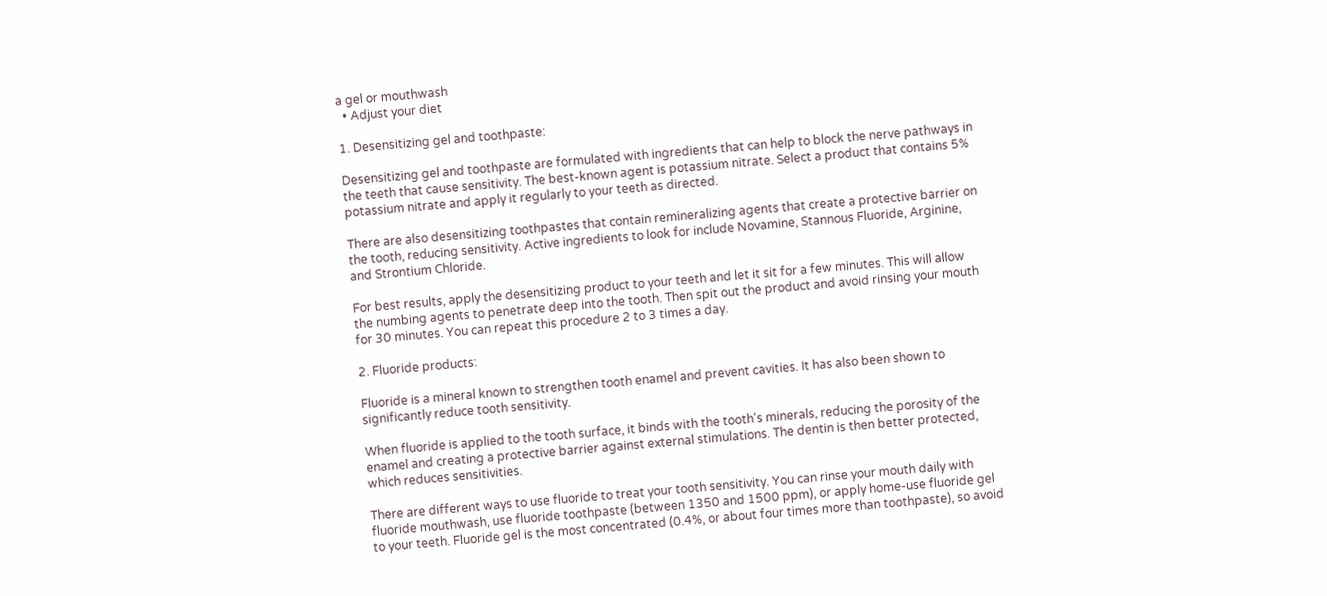a gel or mouthwash
  • Adjust your diet

1. Desensitizing gel and toothpaste:

Desensitizing gel and toothpaste are formulated with ingredients that can help to block the nerve pathways in the teeth that cause sensitivity. The best-known agent is potassium nitrate. Select a product that contains 5% potassium nitrate and apply it regularly to your teeth as directed.

There are also desensitizing toothpastes that contain remineralizing agents that create a protective barrier on the tooth, reducing sensitivity. Active ingredients to look for include Novamine, Stannous Fluoride, Arginine, and Strontium Chloride.

For best results, apply the desensitizing product to your teeth and let it sit for a few minutes. This will allow the numbing agents to penetrate deep into the tooth. Then spit out the product and avoid rinsing your mouth for 30 minutes. You can repeat this procedure 2 to 3 times a day.

2. Fluoride products:

Fluoride is a mineral known to strengthen tooth enamel and prevent cavities. It has also been shown to significantly reduce tooth sensitivity.

When fluoride is applied to the tooth surface, it binds with the tooth's minerals, reducing the porosity of the enamel and creating a protective barrier against external stimulations. The dentin is then better protected, which reduces sensitivities.

There are different ways to use fluoride to treat your tooth sensitivity. You can rinse your mouth daily with fluoride mouthwash, use fluoride toothpaste (between 1350 and 1500 ppm), or apply home-use fluoride gel to your teeth. Fluoride gel is the most concentrated (0.4%, or about four times more than toothpaste), so avoid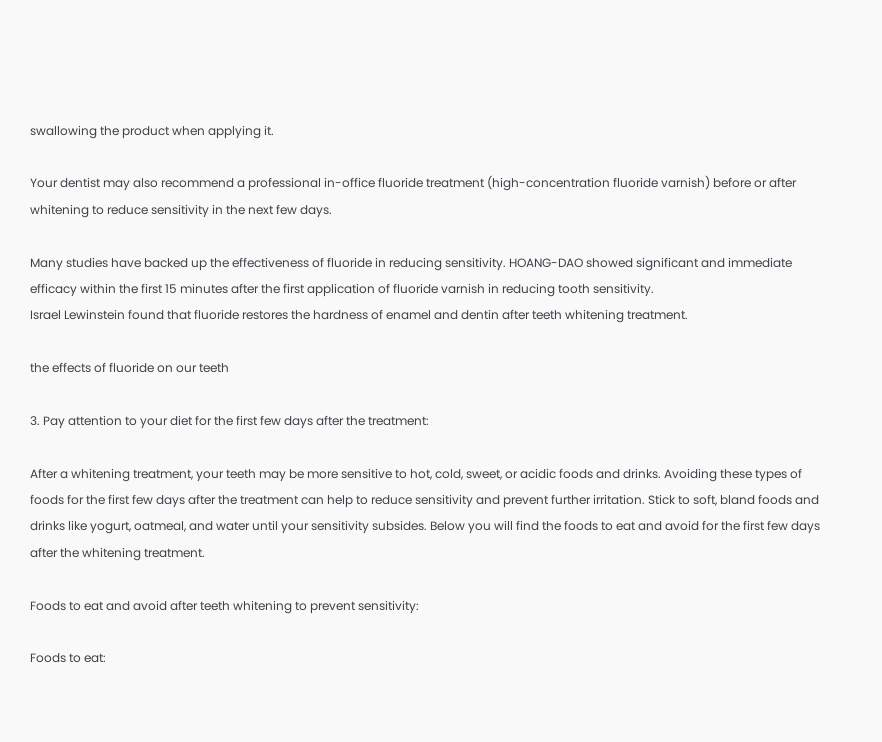swallowing the product when applying it.

Your dentist may also recommend a professional in-office fluoride treatment (high-concentration fluoride varnish) before or after whitening to reduce sensitivity in the next few days.

Many studies have backed up the effectiveness of fluoride in reducing sensitivity. HOANG-DAO showed significant and immediate efficacy within the first 15 minutes after the first application of fluoride varnish in reducing tooth sensitivity.
Israel Lewinstein found that fluoride restores the hardness of enamel and dentin after teeth whitening treatment.

the effects of fluoride on our teeth

3. Pay attention to your diet for the first few days after the treatment:

After a whitening treatment, your teeth may be more sensitive to hot, cold, sweet, or acidic foods and drinks. Avoiding these types of foods for the first few days after the treatment can help to reduce sensitivity and prevent further irritation. Stick to soft, bland foods and drinks like yogurt, oatmeal, and water until your sensitivity subsides. Below you will find the foods to eat and avoid for the first few days after the whitening treatment.

Foods to eat and avoid after teeth whitening to prevent sensitivity:

Foods to eat: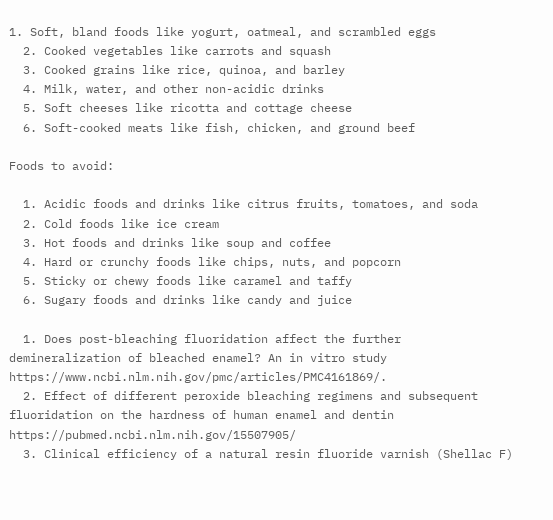1. Soft, bland foods like yogurt, oatmeal, and scrambled eggs
  2. Cooked vegetables like carrots and squash
  3. Cooked grains like rice, quinoa, and barley
  4. Milk, water, and other non-acidic drinks
  5. Soft cheeses like ricotta and cottage cheese
  6. Soft-cooked meats like fish, chicken, and ground beef

Foods to avoid:

  1. Acidic foods and drinks like citrus fruits, tomatoes, and soda
  2. Cold foods like ice cream
  3. Hot foods and drinks like soup and coffee
  4. Hard or crunchy foods like chips, nuts, and popcorn
  5. Sticky or chewy foods like caramel and taffy
  6. Sugary foods and drinks like candy and juice

  1. Does post-bleaching fluoridation affect the further demineralization of bleached enamel? An in vitro study https://www.ncbi.nlm.nih.gov/pmc/articles/PMC4161869/.
  2. Effect of different peroxide bleaching regimens and subsequent fluoridation on the hardness of human enamel and dentin https://pubmed.ncbi.nlm.nih.gov/15507905/
  3. Clinical efficiency of a natural resin fluoride varnish (Shellac F)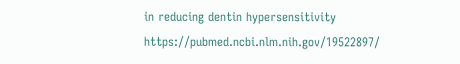in reducing dentin hypersensitivity https://pubmed.ncbi.nlm.nih.gov/19522897/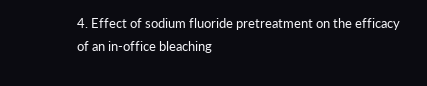4. Effect of sodium fluoride pretreatment on the efficacy of an in‐office bleaching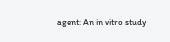agent: An in vitro study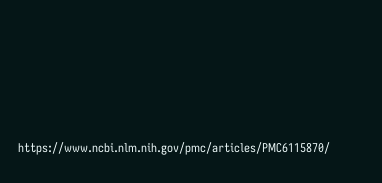https://www.ncbi.nlm.nih.gov/pmc/articles/PMC6115870/